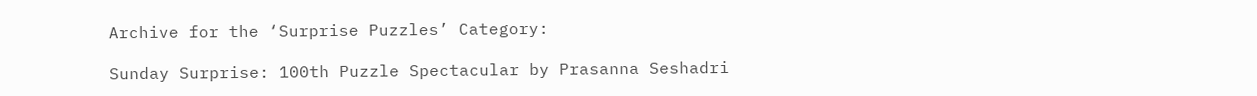Archive for the ‘Surprise Puzzles’ Category:

Sunday Surprise: 100th Puzzle Spectacular by Prasanna Seshadri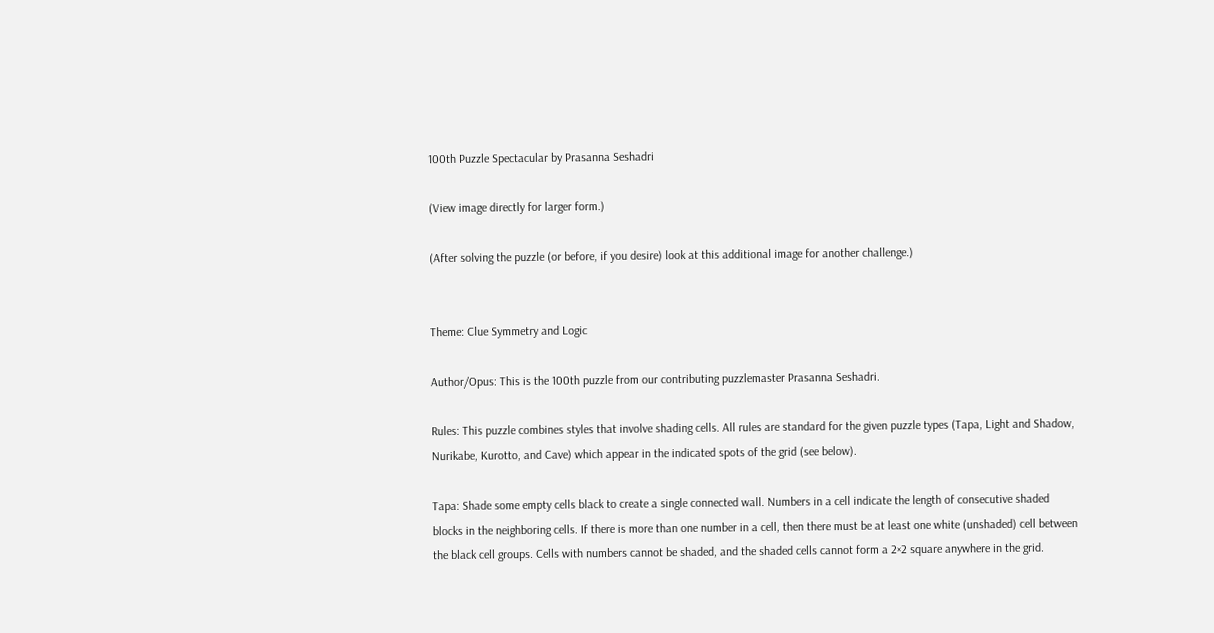100th Puzzle Spectacular by Prasanna Seshadri

(View image directly for larger form.)

(After solving the puzzle (or before, if you desire) look at this additional image for another challenge.)


Theme: Clue Symmetry and Logic

Author/Opus: This is the 100th puzzle from our contributing puzzlemaster Prasanna Seshadri.

Rules: This puzzle combines styles that involve shading cells. All rules are standard for the given puzzle types (Tapa, Light and Shadow, Nurikabe, Kurotto, and Cave) which appear in the indicated spots of the grid (see below).

Tapa: Shade some empty cells black to create a single connected wall. Numbers in a cell indicate the length of consecutive shaded blocks in the neighboring cells. If there is more than one number in a cell, then there must be at least one white (unshaded) cell between the black cell groups. Cells with numbers cannot be shaded, and the shaded cells cannot form a 2×2 square anywhere in the grid.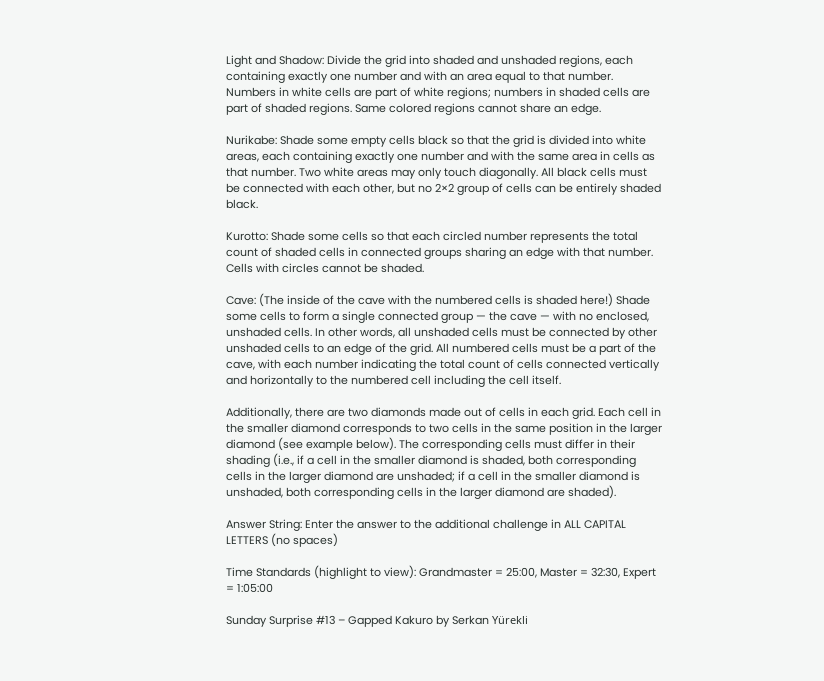Light and Shadow: Divide the grid into shaded and unshaded regions, each containing exactly one number and with an area equal to that number. Numbers in white cells are part of white regions; numbers in shaded cells are part of shaded regions. Same colored regions cannot share an edge.

Nurikabe: Shade some empty cells black so that the grid is divided into white areas, each containing exactly one number and with the same area in cells as that number. Two white areas may only touch diagonally. All black cells must be connected with each other, but no 2×2 group of cells can be entirely shaded black.

Kurotto: Shade some cells so that each circled number represents the total count of shaded cells in connected groups sharing an edge with that number. Cells with circles cannot be shaded.

Cave: (The inside of the cave with the numbered cells is shaded here!) Shade some cells to form a single connected group — the cave — with no enclosed, unshaded cells. In other words, all unshaded cells must be connected by other unshaded cells to an edge of the grid. All numbered cells must be a part of the cave, with each number indicating the total count of cells connected vertically and horizontally to the numbered cell including the cell itself.

Additionally, there are two diamonds made out of cells in each grid. Each cell in the smaller diamond corresponds to two cells in the same position in the larger diamond (see example below). The corresponding cells must differ in their shading (i.e., if a cell in the smaller diamond is shaded, both corresponding cells in the larger diamond are unshaded; if a cell in the smaller diamond is unshaded, both corresponding cells in the larger diamond are shaded).

Answer String: Enter the answer to the additional challenge in ALL CAPITAL LETTERS (no spaces)

Time Standards (highlight to view): Grandmaster = 25:00, Master = 32:30, Expert = 1:05:00

Sunday Surprise #13 – Gapped Kakuro by Serkan Yürekli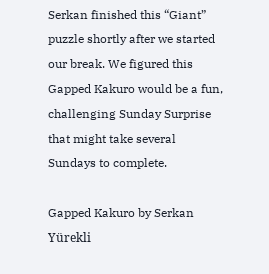Serkan finished this “Giant” puzzle shortly after we started our break. We figured this Gapped Kakuro would be a fun, challenging Sunday Surprise that might take several Sundays to complete.

Gapped Kakuro by Serkan Yürekli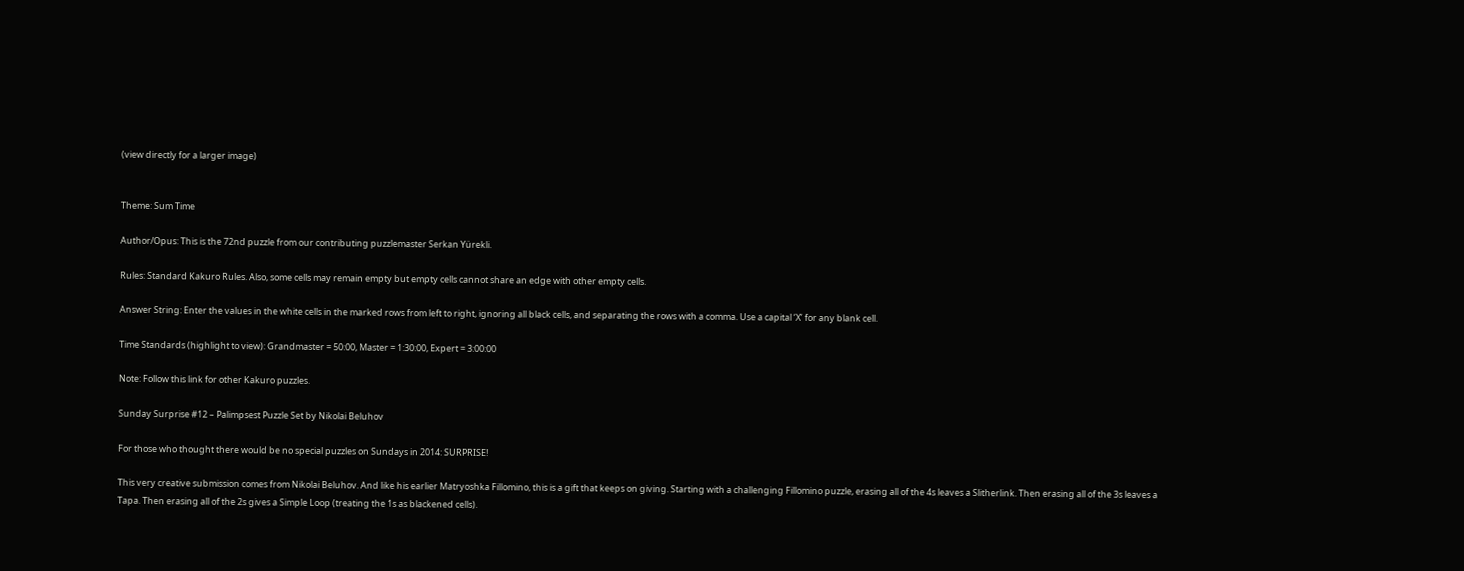(view directly for a larger image)


Theme: Sum Time

Author/Opus: This is the 72nd puzzle from our contributing puzzlemaster Serkan Yürekli.

Rules: Standard Kakuro Rules. Also, some cells may remain empty but empty cells cannot share an edge with other empty cells.

Answer String: Enter the values in the white cells in the marked rows from left to right, ignoring all black cells, and separating the rows with a comma. Use a capital ‘X’ for any blank cell.

Time Standards (highlight to view): Grandmaster = 50:00, Master = 1:30:00, Expert = 3:00:00

Note: Follow this link for other Kakuro puzzles.

Sunday Surprise #12 – Palimpsest Puzzle Set by Nikolai Beluhov

For those who thought there would be no special puzzles on Sundays in 2014: SURPRISE!

This very creative submission comes from Nikolai Beluhov. And like his earlier Matryoshka Fillomino, this is a gift that keeps on giving. Starting with a challenging Fillomino puzzle, erasing all of the 4s leaves a Slitherlink. Then erasing all of the 3s leaves a Tapa. Then erasing all of the 2s gives a Simple Loop (treating the 1s as blackened cells).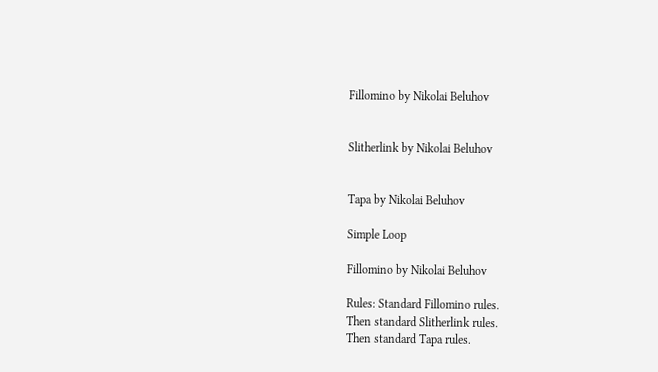Fillomino by Nikolai Beluhov


Slitherlink by Nikolai Beluhov


Tapa by Nikolai Beluhov

Simple Loop

Fillomino by Nikolai Beluhov

Rules: Standard Fillomino rules.
Then standard Slitherlink rules.
Then standard Tapa rules.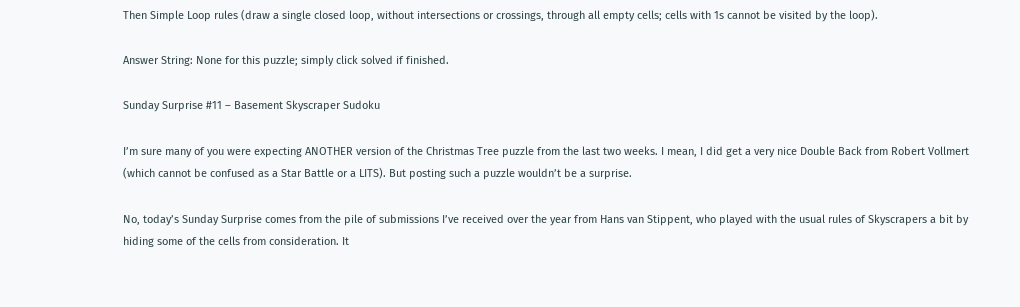Then Simple Loop rules (draw a single closed loop, without intersections or crossings, through all empty cells; cells with 1s cannot be visited by the loop).

Answer String: None for this puzzle; simply click solved if finished.

Sunday Surprise #11 – Basement Skyscraper Sudoku

I’m sure many of you were expecting ANOTHER version of the Christmas Tree puzzle from the last two weeks. I mean, I did get a very nice Double Back from Robert Vollmert (which cannot be confused as a Star Battle or a LITS). But posting such a puzzle wouldn’t be a surprise.

No, today’s Sunday Surprise comes from the pile of submissions I’ve received over the year from Hans van Stippent, who played with the usual rules of Skyscrapers a bit by hiding some of the cells from consideration. It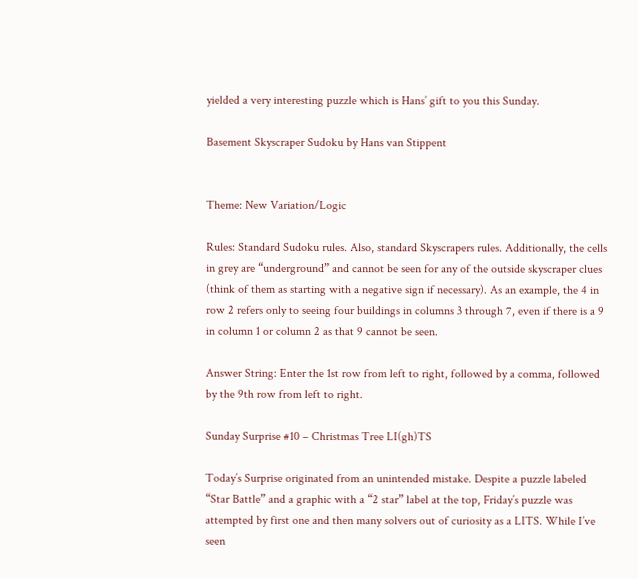yielded a very interesting puzzle which is Hans’ gift to you this Sunday.

Basement Skyscraper Sudoku by Hans van Stippent


Theme: New Variation/Logic

Rules: Standard Sudoku rules. Also, standard Skyscrapers rules. Additionally, the cells in grey are “underground” and cannot be seen for any of the outside skyscraper clues (think of them as starting with a negative sign if necessary). As an example, the 4 in row 2 refers only to seeing four buildings in columns 3 through 7, even if there is a 9 in column 1 or column 2 as that 9 cannot be seen.

Answer String: Enter the 1st row from left to right, followed by a comma, followed by the 9th row from left to right.

Sunday Surprise #10 – Christmas Tree LI(gh)TS

Today’s Surprise originated from an unintended mistake. Despite a puzzle labeled “Star Battle” and a graphic with a “2 star” label at the top, Friday’s puzzle was attempted by first one and then many solvers out of curiosity as a LITS. While I’ve seen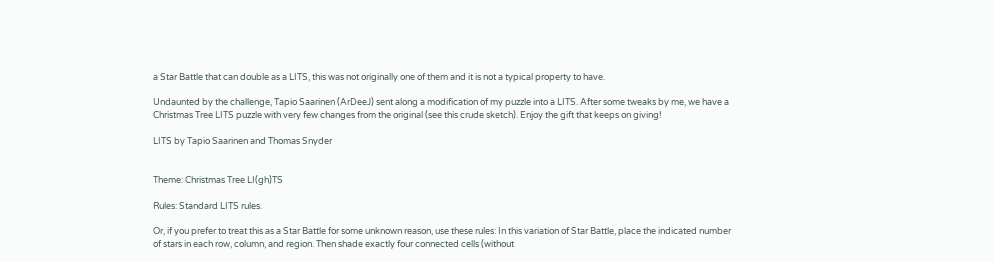a Star Battle that can double as a LITS, this was not originally one of them and it is not a typical property to have.

Undaunted by the challenge, Tapio Saarinen (ArDeeJ) sent along a modification of my puzzle into a LITS. After some tweaks by me, we have a Christmas Tree LITS puzzle with very few changes from the original (see this crude sketch). Enjoy the gift that keeps on giving!

LITS by Tapio Saarinen and Thomas Snyder


Theme: Christmas Tree LI(gh)TS

Rules: Standard LITS rules.

Or, if you prefer to treat this as a Star Battle for some unknown reason, use these rules: In this variation of Star Battle, place the indicated number of stars in each row, column, and region. Then shade exactly four connected cells (without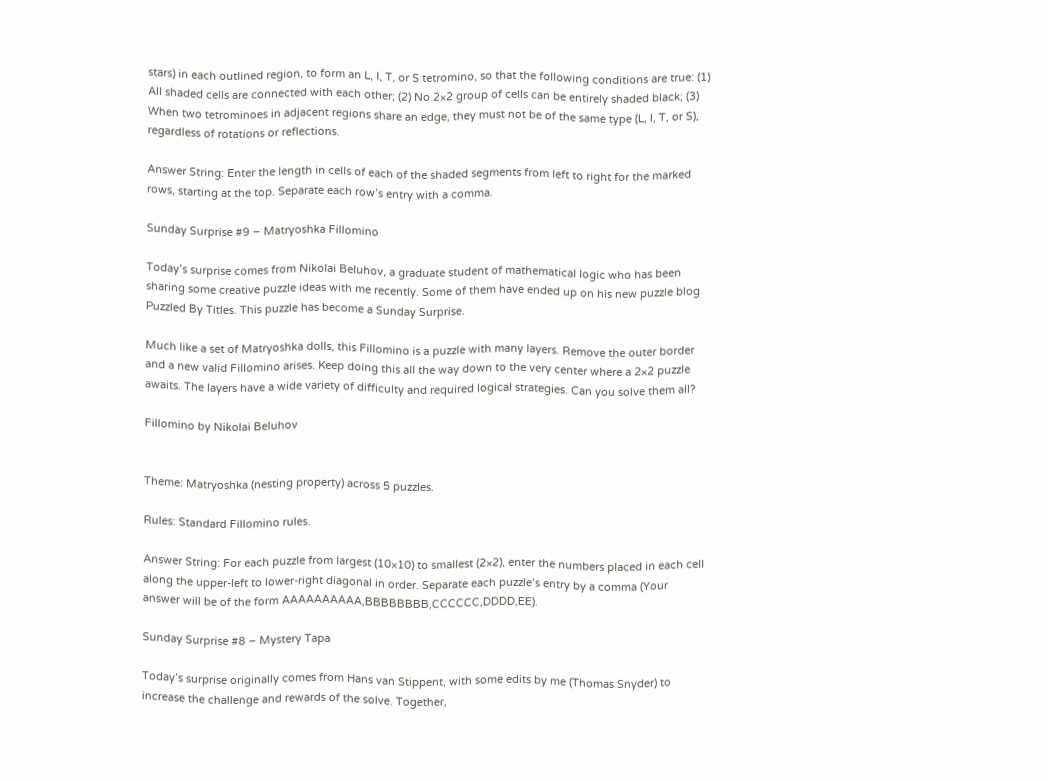stars) in each outlined region, to form an L, I, T, or S tetromino, so that the following conditions are true: (1) All shaded cells are connected with each other; (2) No 2×2 group of cells can be entirely shaded black; (3) When two tetrominoes in adjacent regions share an edge, they must not be of the same type (L, I, T, or S), regardless of rotations or reflections.

Answer String: Enter the length in cells of each of the shaded segments from left to right for the marked rows, starting at the top. Separate each row’s entry with a comma.

Sunday Surprise #9 – Matryoshka Fillomino

Today’s surprise comes from Nikolai Beluhov, a graduate student of mathematical logic who has been sharing some creative puzzle ideas with me recently. Some of them have ended up on his new puzzle blog Puzzled By Titles. This puzzle has become a Sunday Surprise.

Much like a set of Matryoshka dolls, this Fillomino is a puzzle with many layers. Remove the outer border and a new valid Fillomino arises. Keep doing this all the way down to the very center where a 2×2 puzzle awaits. The layers have a wide variety of difficulty and required logical strategies. Can you solve them all?

Fillomino by Nikolai Beluhov


Theme: Matryoshka (nesting property) across 5 puzzles.

Rules: Standard Fillomino rules.

Answer String: For each puzzle from largest (10×10) to smallest (2×2), enter the numbers placed in each cell along the upper-left to lower-right diagonal in order. Separate each puzzle’s entry by a comma (Your answer will be of the form AAAAAAAAAA,BBBBBBBB,CCCCCC,DDDD,EE).

Sunday Surprise #8 – Mystery Tapa

Today’s surprise originally comes from Hans van Stippent, with some edits by me (Thomas Snyder) to increase the challenge and rewards of the solve. Together,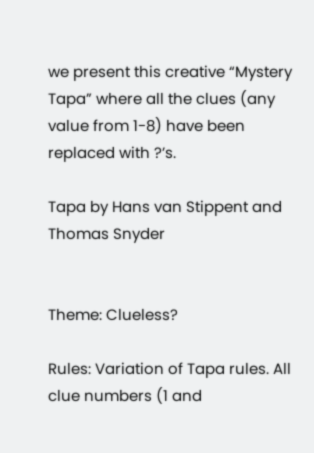we present this creative “Mystery Tapa” where all the clues (any value from 1-8) have been replaced with ?’s.

Tapa by Hans van Stippent and Thomas Snyder


Theme: Clueless?

Rules: Variation of Tapa rules. All clue numbers (1 and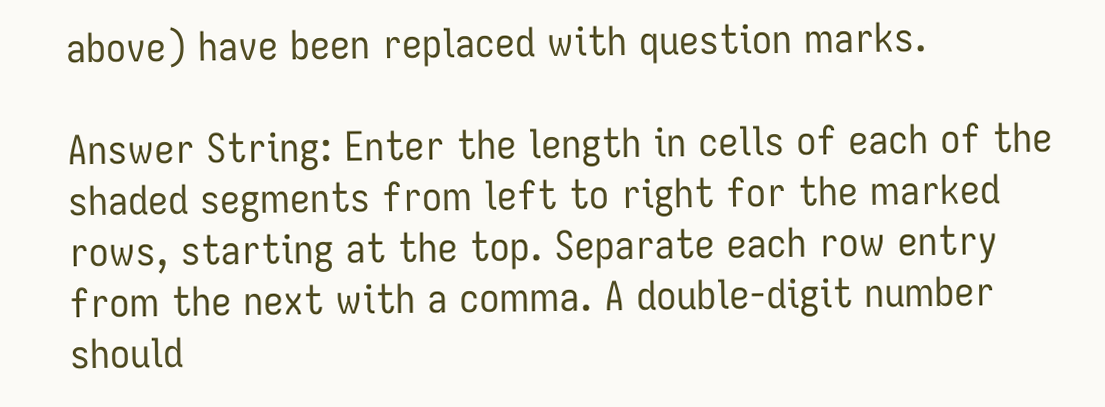above) have been replaced with question marks.

Answer String: Enter the length in cells of each of the shaded segments from left to right for the marked rows, starting at the top. Separate each row entry from the next with a comma. A double-digit number should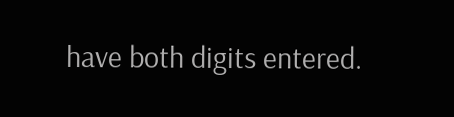have both digits entered.